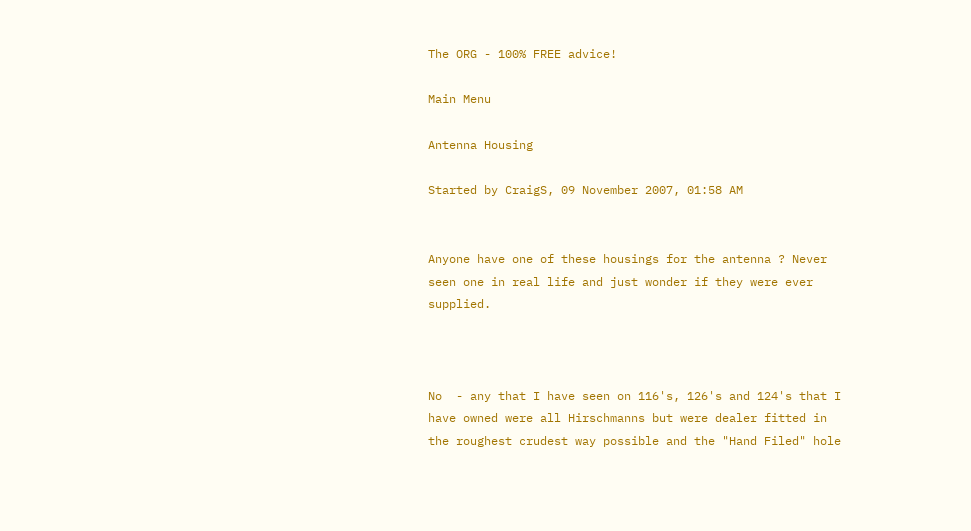The ORG - 100% FREE advice!

Main Menu

Antenna Housing

Started by CraigS, 09 November 2007, 01:58 AM


Anyone have one of these housings for the antenna ? Never seen one in real life and just wonder if they were ever supplied.



No  - any that I have seen on 116's, 126's and 124's that I have owned were all Hirschmanns but were dealer fitted in the roughest crudest way possible and the "Hand Filed" hole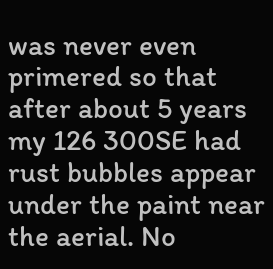was never even primered so that after about 5 years my 126 300SE had rust bubbles appear under the paint near the aerial. No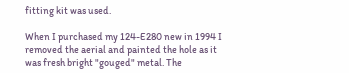fitting kit was used.

When I purchased my 124-E280 new in 1994 I removed the aerial and painted the hole as it was fresh bright "gouged" metal. The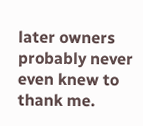later owners probably never even knew to thank me.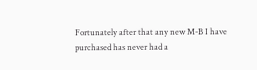Fortunately after that any new M-B I have purchased has never had a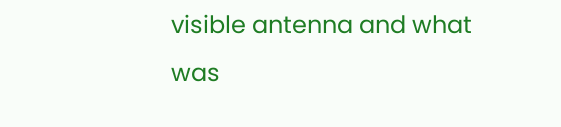visible antenna and what was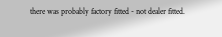there was probably factory fitted - not dealer fitted.